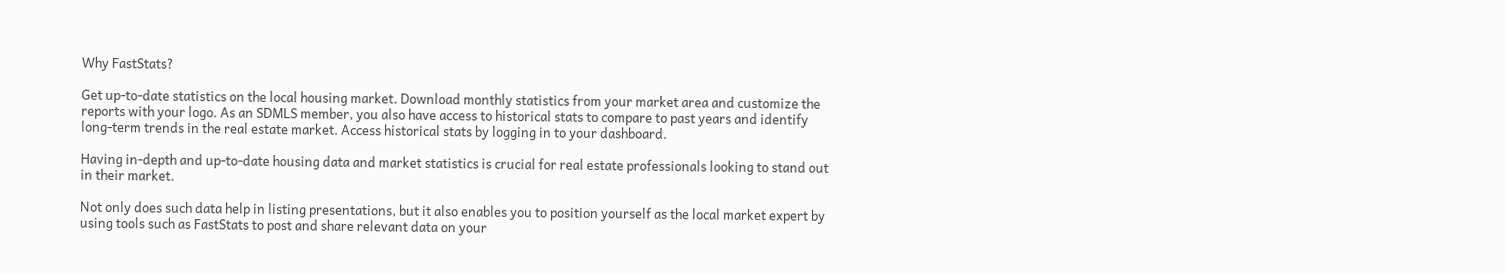Why FastStats?

Get up-to-date statistics on the local housing market. Download monthly statistics from your market area and customize the reports with your logo. As an SDMLS member, you also have access to historical stats to compare to past years and identify long-term trends in the real estate market. Access historical stats by logging in to your dashboard.

Having in-depth and up-to-date housing data and market statistics is crucial for real estate professionals looking to stand out in their market.

Not only does such data help in listing presentations, but it also enables you to position yourself as the local market expert by using tools such as FastStats to post and share relevant data on your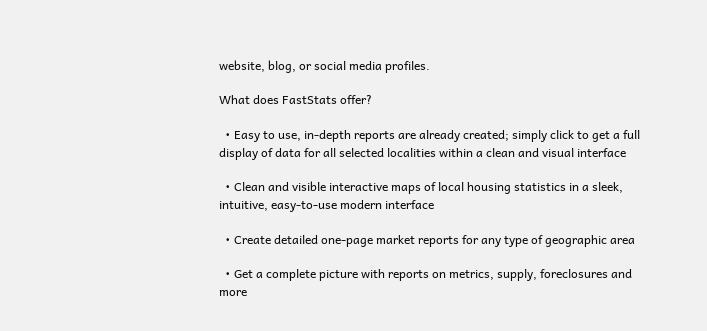website, blog, or social media profiles.

What does FastStats offer?

  • Easy to use, in-depth reports are already created; simply click to get a full display of data for all selected localities within a clean and visual interface

  • Clean and visible interactive maps of local housing statistics in a sleek, intuitive, easy-to-use modern interface

  • Create detailed one-page market reports for any type of geographic area

  • Get a complete picture with reports on metrics, supply, foreclosures and more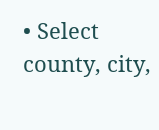• Select county, city,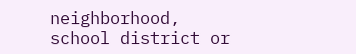neighborhood, school district or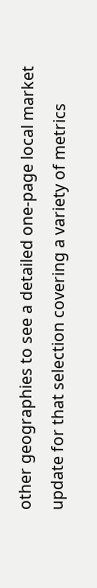other geographies to see a detailed one-page local market update for that selection covering a variety of metrics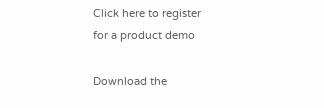Click here to register
for a product demo

Download the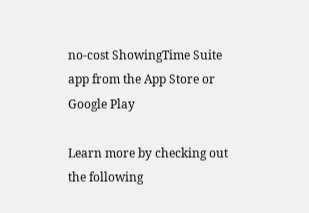no-cost ShowingTime Suite app from the App Store or Google Play

Learn more by checking out the following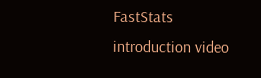FastStats introduction video